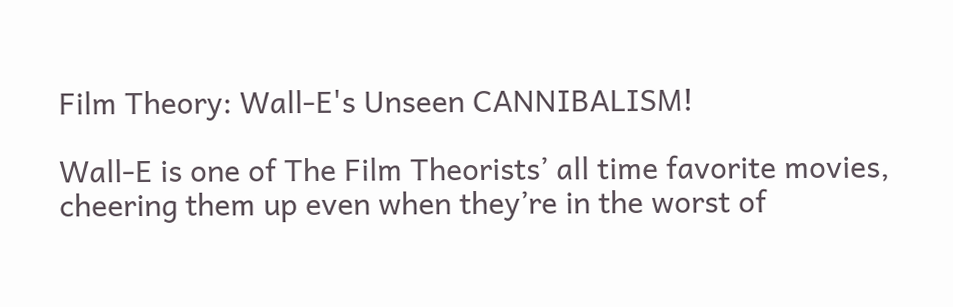Film Theory: Wall-E's Unseen CANNIBALISM!

Wall-E is one of The Film Theorists’ all time favorite movies, cheering them up even when they’re in the worst of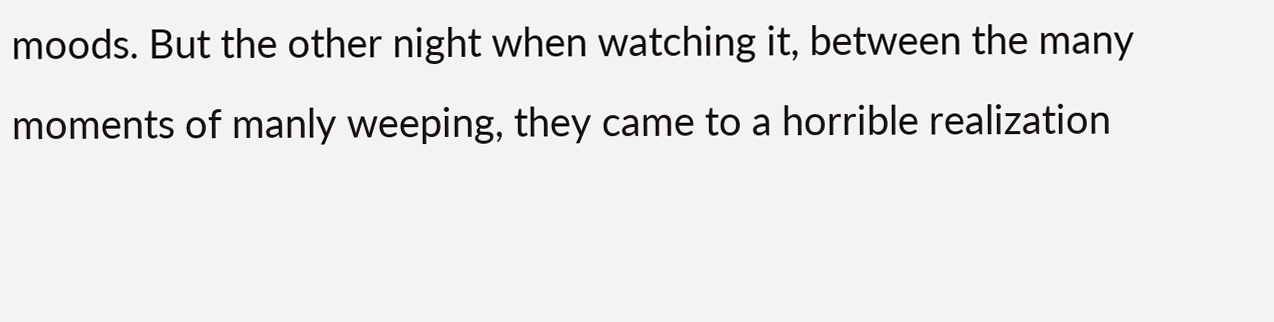moods. But the other night when watching it, between the many moments of manly weeping, they came to a horrible realization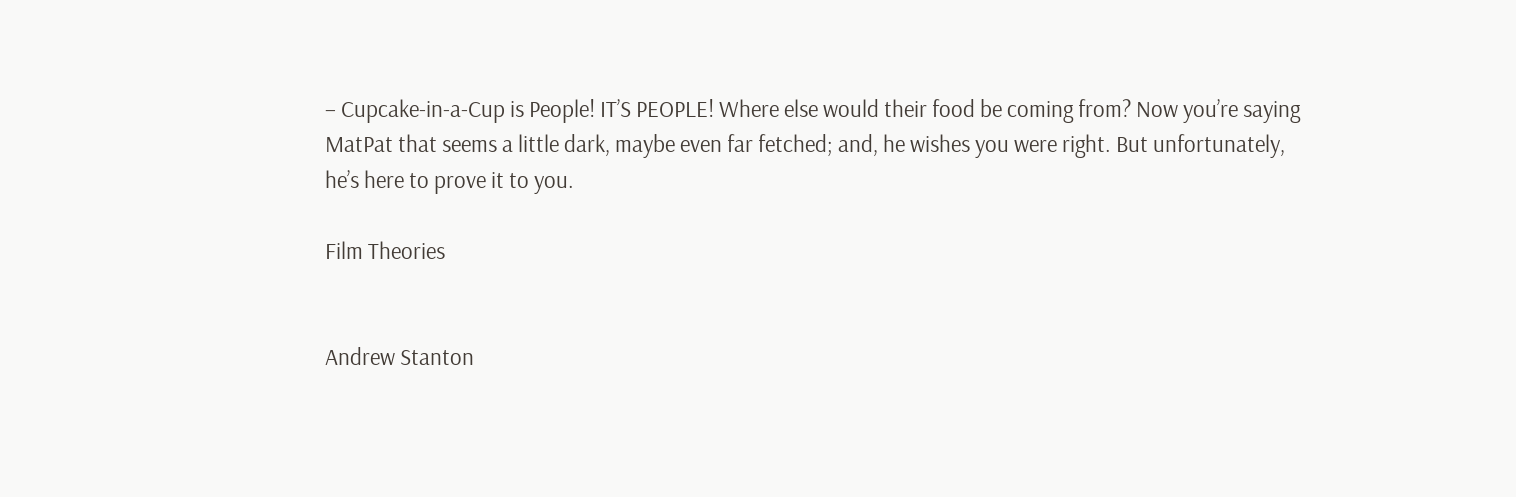– Cupcake-in-a-Cup is People! IT’S PEOPLE! Where else would their food be coming from? Now you’re saying MatPat that seems a little dark, maybe even far fetched; and, he wishes you were right. But unfortunately, he’s here to prove it to you.

Film Theories


Andrew Stanton